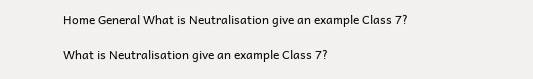Home General What is Neutralisation give an example Class 7?

What is Neutralisation give an example Class 7?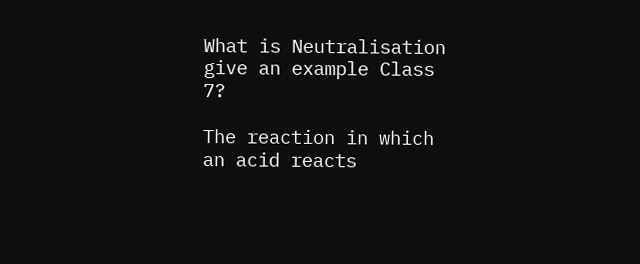What is Neutralisation give an example Class 7?

The reaction in which an acid reacts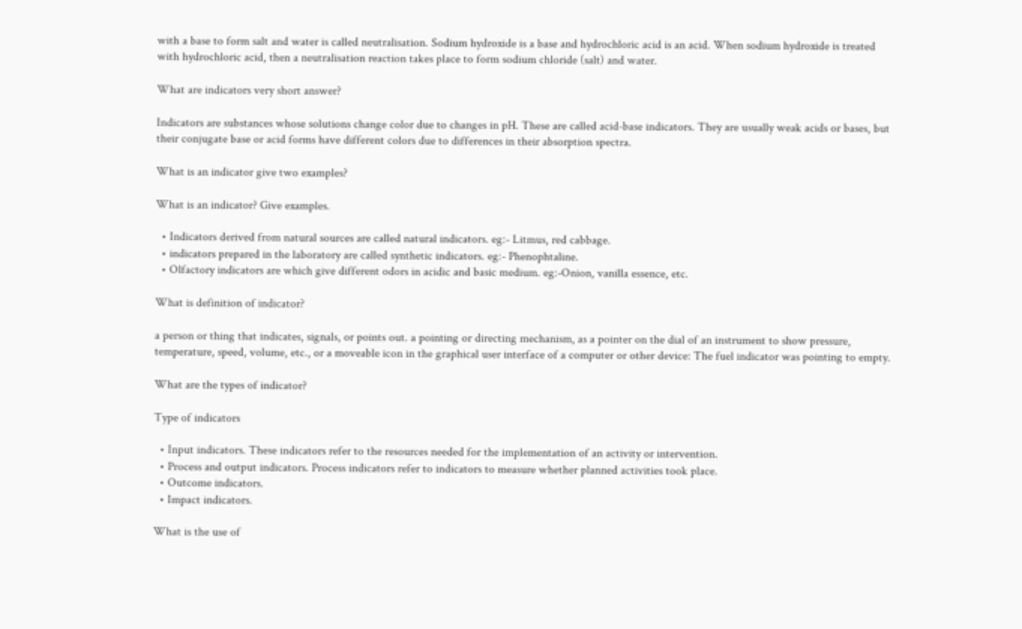with a base to form salt and water is called neutralisation. Sodium hydroxide is a base and hydrochloric acid is an acid. When sodium hydroxide is treated with hydrochloric acid, then a neutralisation reaction takes place to form sodium chloride (salt) and water.

What are indicators very short answer?

Indicators are substances whose solutions change color due to changes in pH. These are called acid-base indicators. They are usually weak acids or bases, but their conjugate base or acid forms have different colors due to differences in their absorption spectra.

What is an indicator give two examples?

What is an indicator? Give examples.

  • Indicators derived from natural sources are called natural indicators. eg:- Litmus, red cabbage.
  • indicators prepared in the laboratory are called synthetic indicators. eg:- Phenophtaline.
  • Olfactory indicators are which give different odors in acidic and basic medium. eg:-Onion, vanilla essence, etc.

What is definition of indicator?

a person or thing that indicates, signals, or points out. a pointing or directing mechanism, as a pointer on the dial of an instrument to show pressure, temperature, speed, volume, etc., or a moveable icon in the graphical user interface of a computer or other device: The fuel indicator was pointing to empty.

What are the types of indicator?

Type of indicators

  • Input indicators. These indicators refer to the resources needed for the implementation of an activity or intervention.
  • Process and output indicators. Process indicators refer to indicators to measure whether planned activities took place.
  • Outcome indicators.
  • Impact indicators.

What is the use of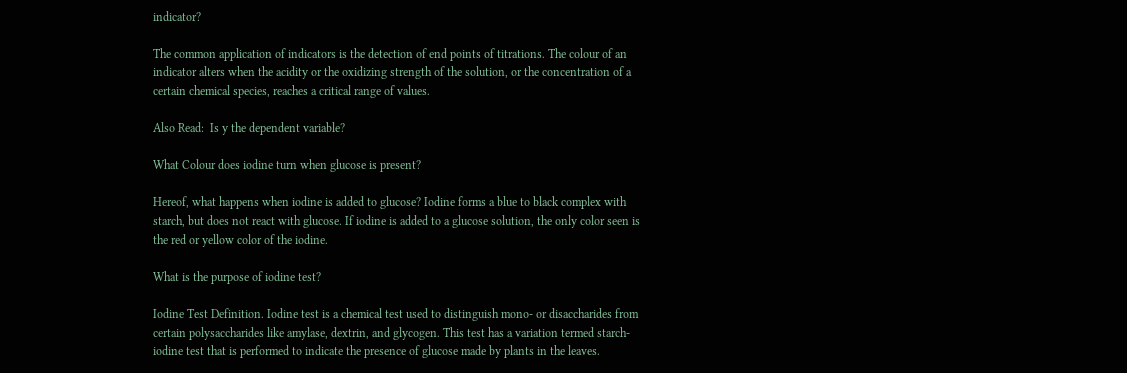indicator?

The common application of indicators is the detection of end points of titrations. The colour of an indicator alters when the acidity or the oxidizing strength of the solution, or the concentration of a certain chemical species, reaches a critical range of values.

Also Read:  Is y the dependent variable?

What Colour does iodine turn when glucose is present?

Hereof, what happens when iodine is added to glucose? Iodine forms a blue to black complex with starch, but does not react with glucose. If iodine is added to a glucose solution, the only color seen is the red or yellow color of the iodine.

What is the purpose of iodine test?

Iodine Test Definition. Iodine test is a chemical test used to distinguish mono- or disaccharides from certain polysaccharides like amylase, dextrin, and glycogen. This test has a variation termed starch-iodine test that is performed to indicate the presence of glucose made by plants in the leaves.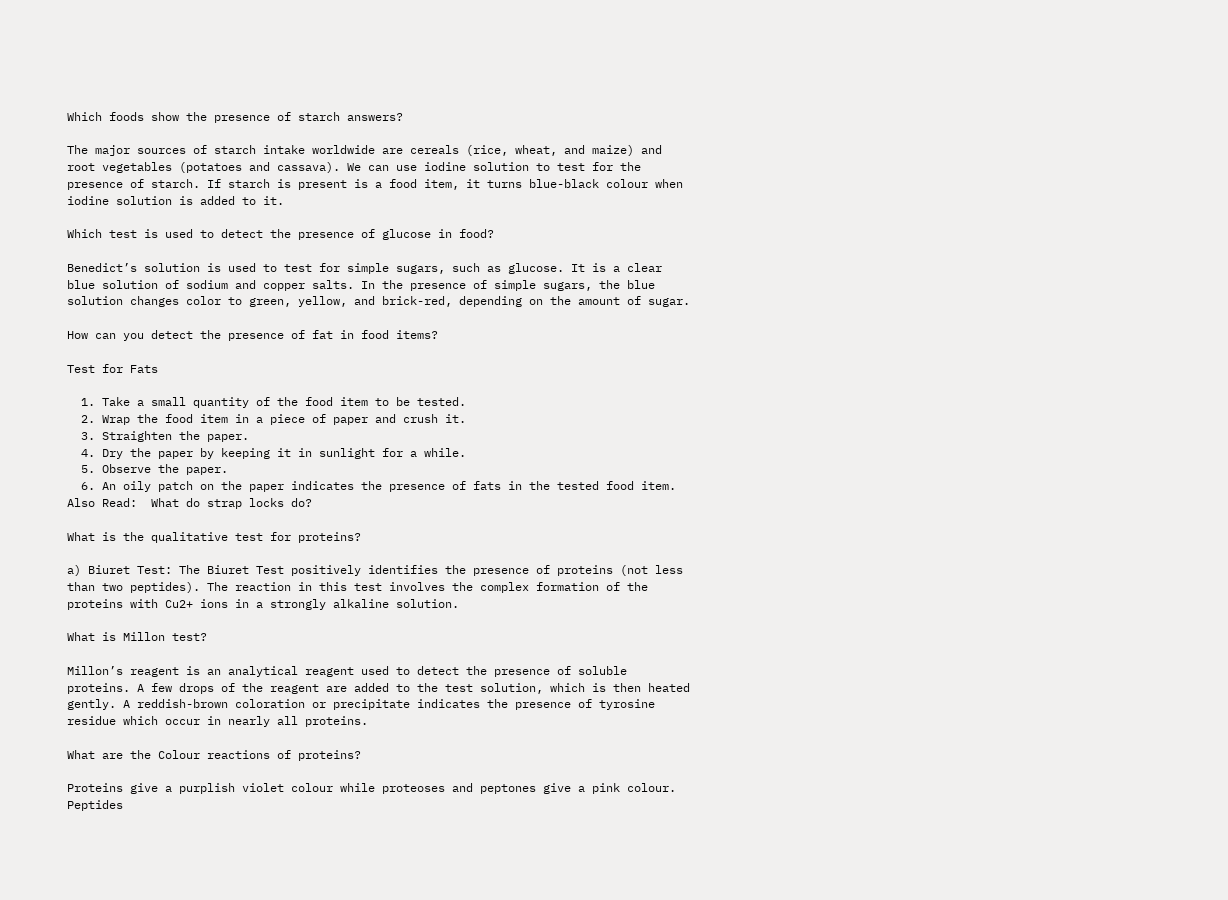Which foods show the presence of starch answers?

The major sources of starch intake worldwide are cereals (rice, wheat, and maize) and root vegetables (potatoes and cassava). We can use iodine solution to test for the presence of starch. If starch is present is a food item, it turns blue-black colour when iodine solution is added to it.

Which test is used to detect the presence of glucose in food?

Benedict’s solution is used to test for simple sugars, such as glucose. It is a clear blue solution of sodium and copper salts. In the presence of simple sugars, the blue solution changes color to green, yellow, and brick-red, depending on the amount of sugar.

How can you detect the presence of fat in food items?

Test for Fats

  1. Take a small quantity of the food item to be tested.
  2. Wrap the food item in a piece of paper and crush it.
  3. Straighten the paper.
  4. Dry the paper by keeping it in sunlight for a while.
  5. Observe the paper.
  6. An oily patch on the paper indicates the presence of fats in the tested food item.
Also Read:  What do strap locks do?

What is the qualitative test for proteins?

a) Biuret Test: The Biuret Test positively identifies the presence of proteins (not less than two peptides). The reaction in this test involves the complex formation of the proteins with Cu2+ ions in a strongly alkaline solution.

What is Millon test?

Millon’s reagent is an analytical reagent used to detect the presence of soluble proteins. A few drops of the reagent are added to the test solution, which is then heated gently. A reddish-brown coloration or precipitate indicates the presence of tyrosine residue which occur in nearly all proteins.

What are the Colour reactions of proteins?

Proteins give a purplish violet colour while proteoses and peptones give a pink colour. Peptides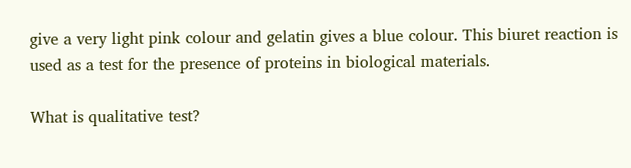give a very light pink colour and gelatin gives a blue colour. This biuret reaction is used as a test for the presence of proteins in biological materials.

What is qualitative test?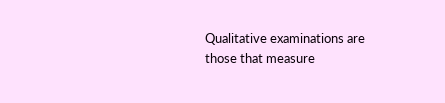Qualitative examinations are those that measure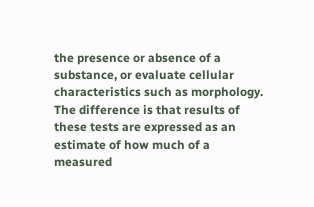the presence or absence of a substance, or evaluate cellular characteristics such as morphology. The difference is that results of these tests are expressed as an estimate of how much of a measured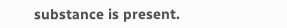substance is present.